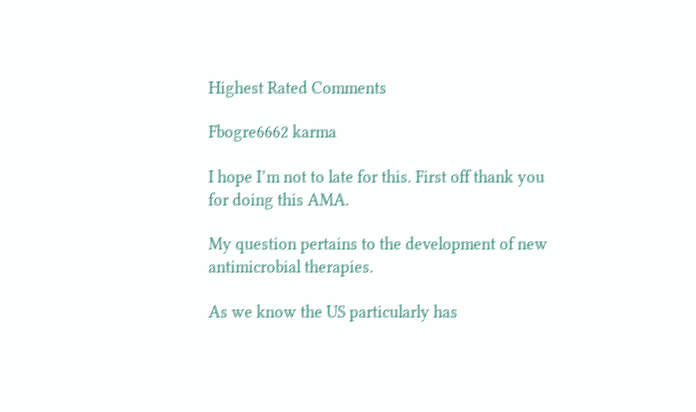Highest Rated Comments

Fbogre6662 karma

I hope I’m not to late for this. First off thank you for doing this AMA.

My question pertains to the development of new antimicrobial therapies.

As we know the US particularly has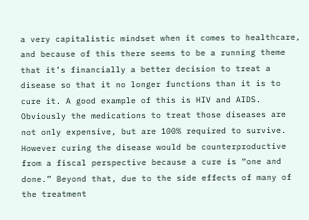a very capitalistic mindset when it comes to healthcare, and because of this there seems to be a running theme that it’s financially a better decision to treat a disease so that it no longer functions than it is to cure it. A good example of this is HIV and AIDS. Obviously the medications to treat those diseases are not only expensive, but are 100% required to survive. However curing the disease would be counterproductive from a fiscal perspective because a cure is “one and done.” Beyond that, due to the side effects of many of the treatment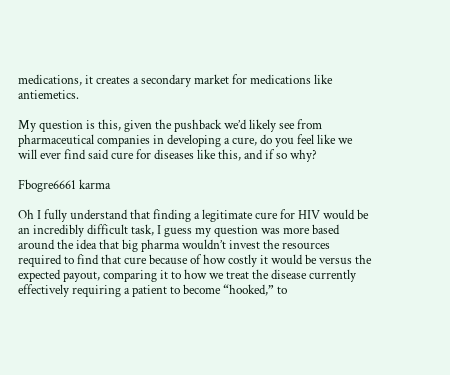medications, it creates a secondary market for medications like antiemetics.

My question is this, given the pushback we’d likely see from pharmaceutical companies in developing a cure, do you feel like we will ever find said cure for diseases like this, and if so why?

Fbogre6661 karma

Oh I fully understand that finding a legitimate cure for HIV would be an incredibly difficult task, I guess my question was more based around the idea that big pharma wouldn’t invest the resources required to find that cure because of how costly it would be versus the expected payout, comparing it to how we treat the disease currently effectively requiring a patient to become “hooked,” to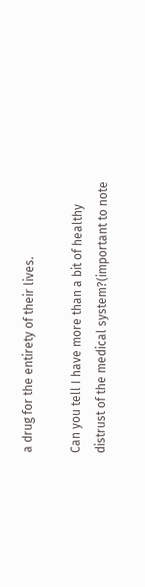a drug for the entirety of their lives.

Can you tell I have more than a bit of healthy distrust of the medical system?(important to note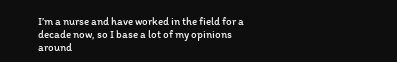I’m a nurse and have worked in the field for a decade now, so I base a lot of my opinions around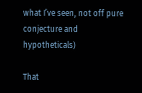what I’ve seen, not off pure conjecture and hypotheticals)

That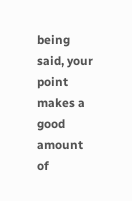being said, your point makes a good amount of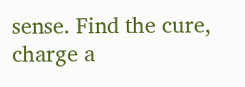sense. Find the cure, charge a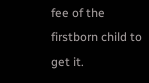fee of the firstborn child to get it.